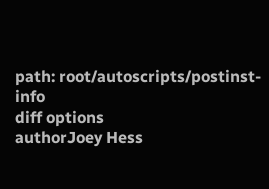path: root/autoscripts/postinst-info
diff options
authorJoey Hess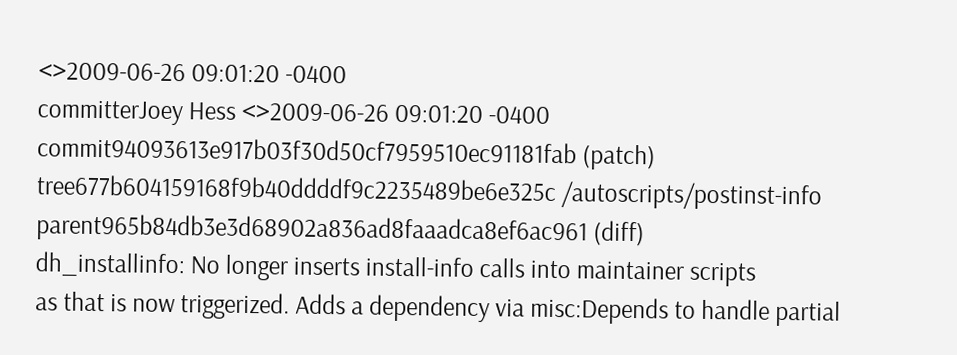<>2009-06-26 09:01:20 -0400
committerJoey Hess <>2009-06-26 09:01:20 -0400
commit94093613e917b03f30d50cf7959510ec91181fab (patch)
tree677b604159168f9b40ddddf9c2235489be6e325c /autoscripts/postinst-info
parent965b84db3e3d68902a836ad8faaadca8ef6ac961 (diff)
dh_installinfo: No longer inserts install-info calls into maintainer scripts
as that is now triggerized. Adds a dependency via misc:Depends to handle partial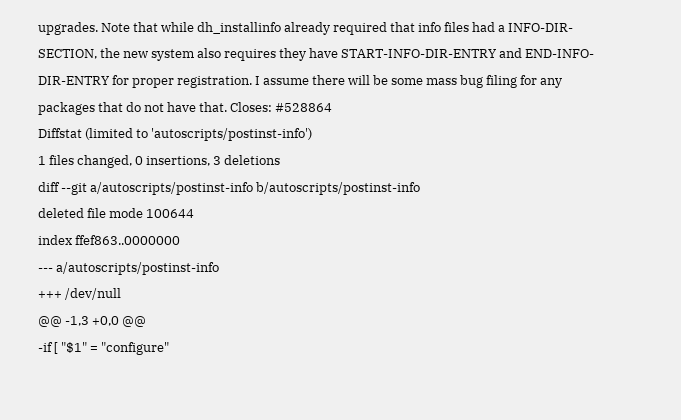upgrades. Note that while dh_installinfo already required that info files had a INFO-DIR-SECTION, the new system also requires they have START-INFO-DIR-ENTRY and END-INFO-DIR-ENTRY for proper registration. I assume there will be some mass bug filing for any packages that do not have that. Closes: #528864
Diffstat (limited to 'autoscripts/postinst-info')
1 files changed, 0 insertions, 3 deletions
diff --git a/autoscripts/postinst-info b/autoscripts/postinst-info
deleted file mode 100644
index ffef863..0000000
--- a/autoscripts/postinst-info
+++ /dev/null
@@ -1,3 +0,0 @@
-if [ "$1" = "configure"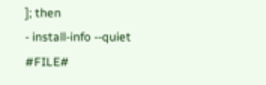]; then
- install-info --quiet #FILE#